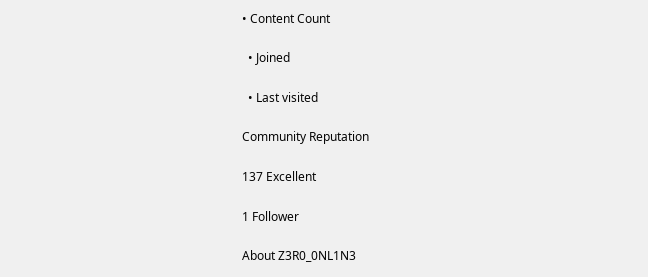• Content Count

  • Joined

  • Last visited

Community Reputation

137 Excellent

1 Follower

About Z3R0_0NL1N3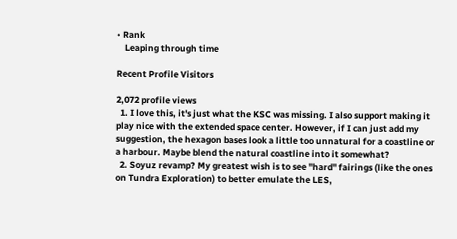• Rank
    Leaping through time

Recent Profile Visitors

2,072 profile views
  1. I love this, it's just what the KSC was missing. I also support making it play nice with the extended space center. However, if I can just add my suggestion, the hexagon bases look a little too unnatural for a coastline or a harbour. Maybe blend the natural coastline into it somewhat?
  2. Soyuz revamp? My greatest wish is to see "hard" fairings (like the ones on Tundra Exploration) to better emulate the LES,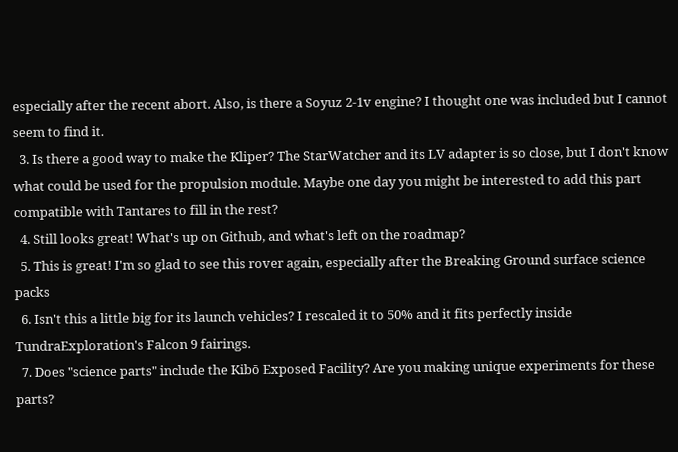especially after the recent abort. Also, is there a Soyuz 2-1v engine? I thought one was included but I cannot seem to find it.
  3. Is there a good way to make the Kliper? The StarWatcher and its LV adapter is so close, but I don't know what could be used for the propulsion module. Maybe one day you might be interested to add this part compatible with Tantares to fill in the rest?
  4. Still looks great! What's up on Github, and what's left on the roadmap?
  5. This is great! I'm so glad to see this rover again, especially after the Breaking Ground surface science packs
  6. Isn't this a little big for its launch vehicles? I rescaled it to 50% and it fits perfectly inside TundraExploration's Falcon 9 fairings.
  7. Does "science parts" include the Kibō Exposed Facility? Are you making unique experiments for these parts?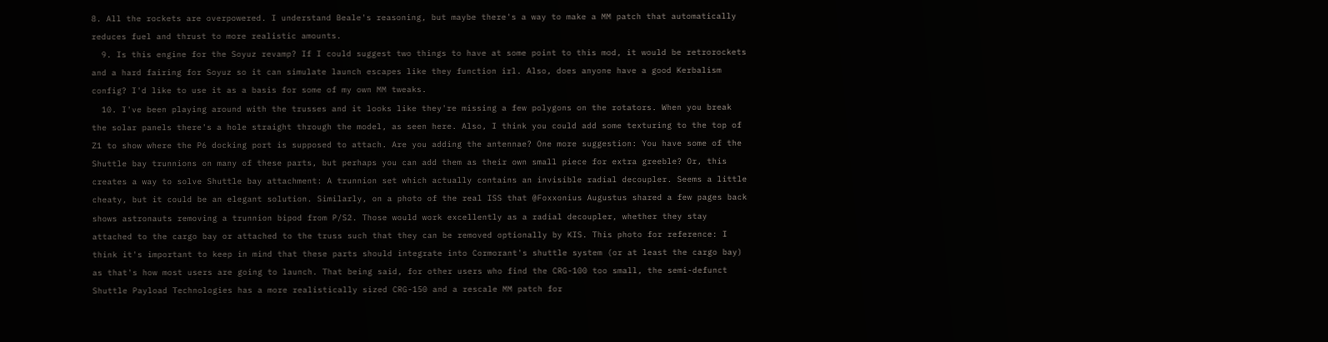8. All the rockets are overpowered. I understand Beale's reasoning, but maybe there's a way to make a MM patch that automatically reduces fuel and thrust to more realistic amounts.
  9. Is this engine for the Soyuz revamp? If I could suggest two things to have at some point to this mod, it would be retrorockets and a hard fairing for Soyuz so it can simulate launch escapes like they function irl. Also, does anyone have a good Kerbalism config? I'd like to use it as a basis for some of my own MM tweaks.
  10. I've been playing around with the trusses and it looks like they're missing a few polygons on the rotators. When you break the solar panels there's a hole straight through the model, as seen here. Also, I think you could add some texturing to the top of Z1 to show where the P6 docking port is supposed to attach. Are you adding the antennae? One more suggestion: You have some of the Shuttle bay trunnions on many of these parts, but perhaps you can add them as their own small piece for extra greeble? Or, this creates a way to solve Shuttle bay attachment: A trunnion set which actually contains an invisible radial decoupler. Seems a little cheaty, but it could be an elegant solution. Similarly, on a photo of the real ISS that @Foxxonius Augustus shared a few pages back shows astronauts removing a trunnion bipod from P/S2. Those would work excellently as a radial decoupler, whether they stay attached to the cargo bay or attached to the truss such that they can be removed optionally by KIS. This photo for reference: I think it's important to keep in mind that these parts should integrate into Cormorant's shuttle system (or at least the cargo bay) as that's how most users are going to launch. That being said, for other users who find the CRG-100 too small, the semi-defunct Shuttle Payload Technologies has a more realistically sized CRG-150 and a rescale MM patch for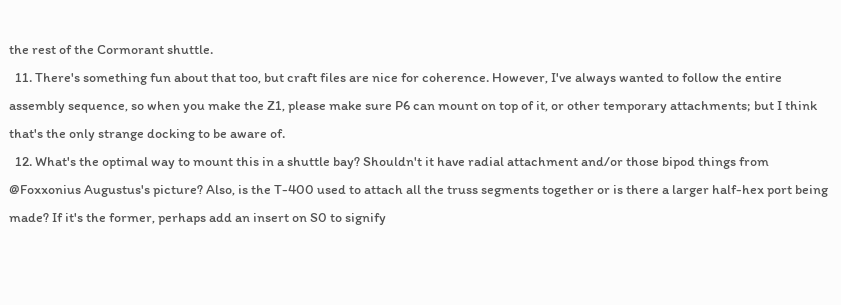the rest of the Cormorant shuttle.
  11. There's something fun about that too, but craft files are nice for coherence. However, I've always wanted to follow the entire assembly sequence, so when you make the Z1, please make sure P6 can mount on top of it, or other temporary attachments; but I think that's the only strange docking to be aware of.
  12. What's the optimal way to mount this in a shuttle bay? Shouldn't it have radial attachment and/or those bipod things from @Foxxonius Augustus's picture? Also, is the T-400 used to attach all the truss segments together or is there a larger half-hex port being made? If it's the former, perhaps add an insert on S0 to signify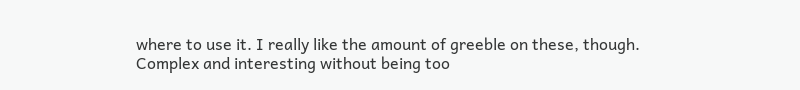where to use it. I really like the amount of greeble on these, though. Complex and interesting without being too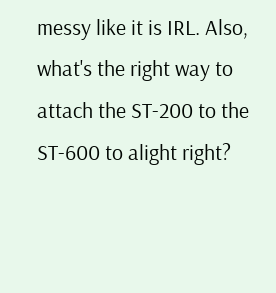messy like it is IRL. Also, what's the right way to attach the ST-200 to the ST-600 to alight right?